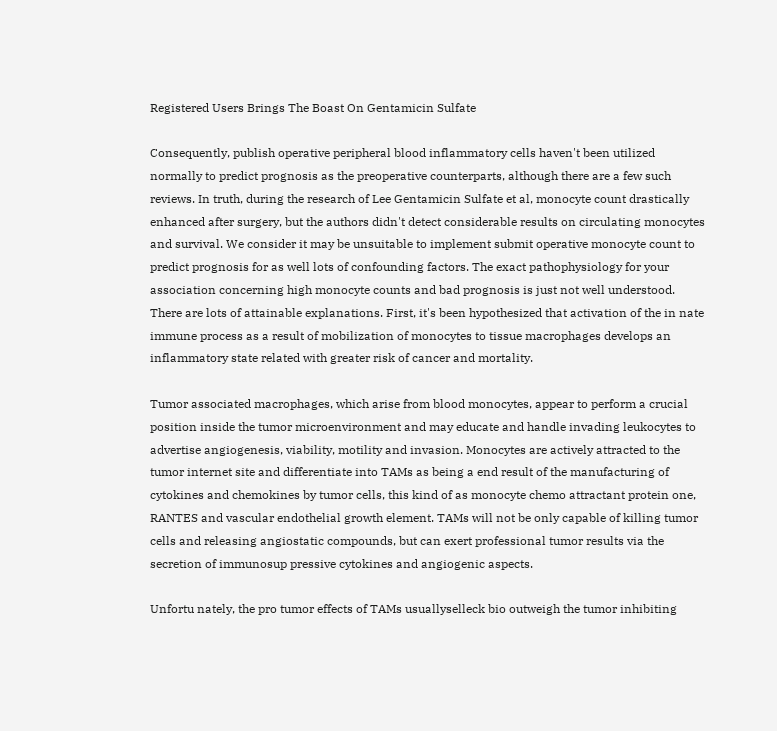Registered Users Brings The Boast On Gentamicin Sulfate

Consequently, publish operative peripheral blood inflammatory cells haven't been utilized normally to predict prognosis as the preoperative counterparts, although there are a few such reviews. In truth, during the research of Lee Gentamicin Sulfate et al, monocyte count drastically enhanced after surgery, but the authors didn't detect considerable results on circulating monocytes and survival. We consider it may be unsuitable to implement submit operative monocyte count to predict prognosis for as well lots of confounding factors. The exact pathophysiology for your association concerning high monocyte counts and bad prognosis is just not well understood. There are lots of attainable explanations. First, it's been hypothesized that activation of the in nate immune process as a result of mobilization of monocytes to tissue macrophages develops an inflammatory state related with greater risk of cancer and mortality.

Tumor associated macrophages, which arise from blood monocytes, appear to perform a crucial position inside the tumor microenvironment and may educate and handle invading leukocytes to advertise angiogenesis, viability, motility and invasion. Monocytes are actively attracted to the tumor internet site and differentiate into TAMs as being a end result of the manufacturing of cytokines and chemokines by tumor cells, this kind of as monocyte chemo attractant protein one, RANTES and vascular endothelial growth element. TAMs will not be only capable of killing tumor cells and releasing angiostatic compounds, but can exert professional tumor results via the secretion of immunosup pressive cytokines and angiogenic aspects.

Unfortu nately, the pro tumor effects of TAMs usuallyselleck bio outweigh the tumor inhibiting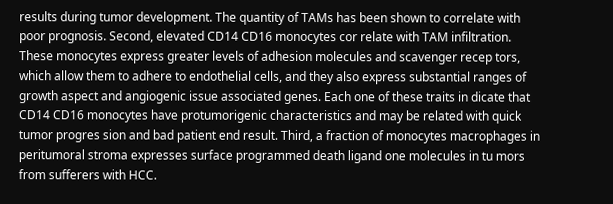results during tumor development. The quantity of TAMs has been shown to correlate with poor prognosis. Second, elevated CD14 CD16 monocytes cor relate with TAM infiltration. These monocytes express greater levels of adhesion molecules and scavenger recep tors, which allow them to adhere to endothelial cells, and they also express substantial ranges of growth aspect and angiogenic issue associated genes. Each one of these traits in dicate that CD14 CD16 monocytes have protumorigenic characteristics and may be related with quick tumor progres sion and bad patient end result. Third, a fraction of monocytes macrophages in peritumoral stroma expresses surface programmed death ligand one molecules in tu mors from sufferers with HCC.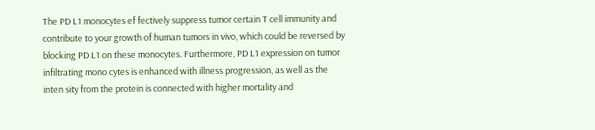The PD L1 monocytes ef fectively suppress tumor certain T cell immunity and contribute to your growth of human tumors in vivo, which could be reversed by blocking PD L1 on these monocytes. Furthermore, PD L1 expression on tumor infiltrating mono cytes is enhanced with illness progression, as well as the inten sity from the protein is connected with higher mortality and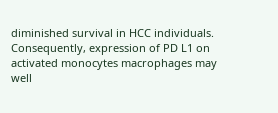diminished survival in HCC individuals. Consequently, expression of PD L1 on activated monocytes macrophages may well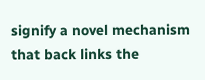signify a novel mechanism that back links the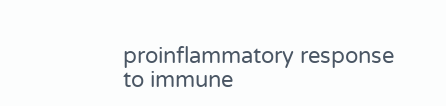proinflammatory response to immune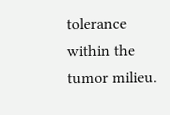tolerance within the tumor milieu.